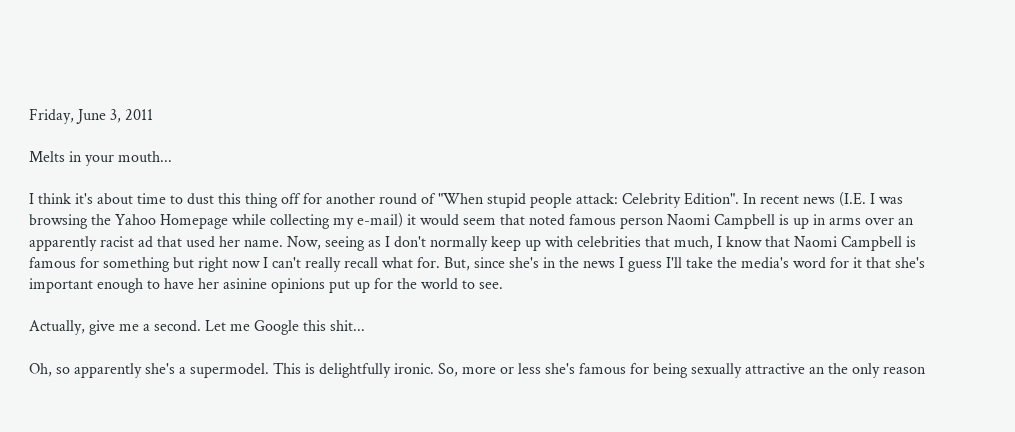Friday, June 3, 2011

Melts in your mouth...

I think it's about time to dust this thing off for another round of "When stupid people attack: Celebrity Edition". In recent news (I.E. I was browsing the Yahoo Homepage while collecting my e-mail) it would seem that noted famous person Naomi Campbell is up in arms over an apparently racist ad that used her name. Now, seeing as I don't normally keep up with celebrities that much, I know that Naomi Campbell is famous for something but right now I can't really recall what for. But, since she's in the news I guess I'll take the media's word for it that she's important enough to have her asinine opinions put up for the world to see.

Actually, give me a second. Let me Google this shit...

Oh, so apparently she's a supermodel. This is delightfully ironic. So, more or less she's famous for being sexually attractive an the only reason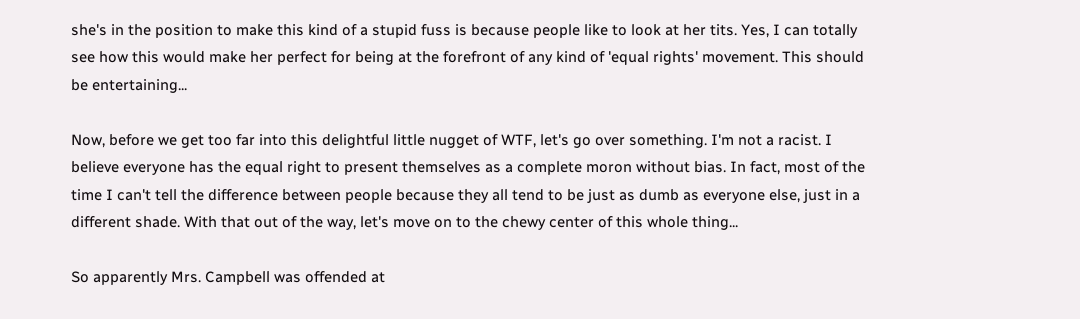she's in the position to make this kind of a stupid fuss is because people like to look at her tits. Yes, I can totally see how this would make her perfect for being at the forefront of any kind of 'equal rights' movement. This should be entertaining...

Now, before we get too far into this delightful little nugget of WTF, let's go over something. I'm not a racist. I believe everyone has the equal right to present themselves as a complete moron without bias. In fact, most of the time I can't tell the difference between people because they all tend to be just as dumb as everyone else, just in a different shade. With that out of the way, let's move on to the chewy center of this whole thing...

So apparently Mrs. Campbell was offended at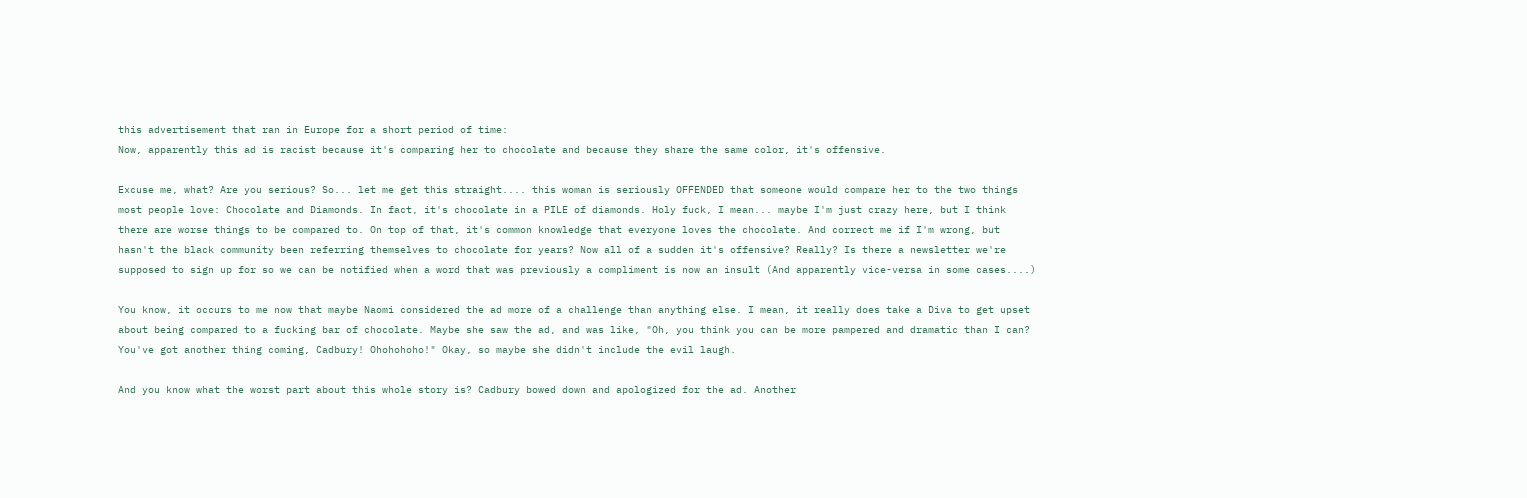this advertisement that ran in Europe for a short period of time:
Now, apparently this ad is racist because it's comparing her to chocolate and because they share the same color, it's offensive.

Excuse me, what? Are you serious? So... let me get this straight.... this woman is seriously OFFENDED that someone would compare her to the two things most people love: Chocolate and Diamonds. In fact, it's chocolate in a PILE of diamonds. Holy fuck, I mean... maybe I'm just crazy here, but I think there are worse things to be compared to. On top of that, it's common knowledge that everyone loves the chocolate. And correct me if I'm wrong, but hasn't the black community been referring themselves to chocolate for years? Now all of a sudden it's offensive? Really? Is there a newsletter we're supposed to sign up for so we can be notified when a word that was previously a compliment is now an insult (And apparently vice-versa in some cases....)

You know, it occurs to me now that maybe Naomi considered the ad more of a challenge than anything else. I mean, it really does take a Diva to get upset about being compared to a fucking bar of chocolate. Maybe she saw the ad, and was like, "Oh, you think you can be more pampered and dramatic than I can? You've got another thing coming, Cadbury! Ohohohoho!" Okay, so maybe she didn't include the evil laugh.

And you know what the worst part about this whole story is? Cadbury bowed down and apologized for the ad. Another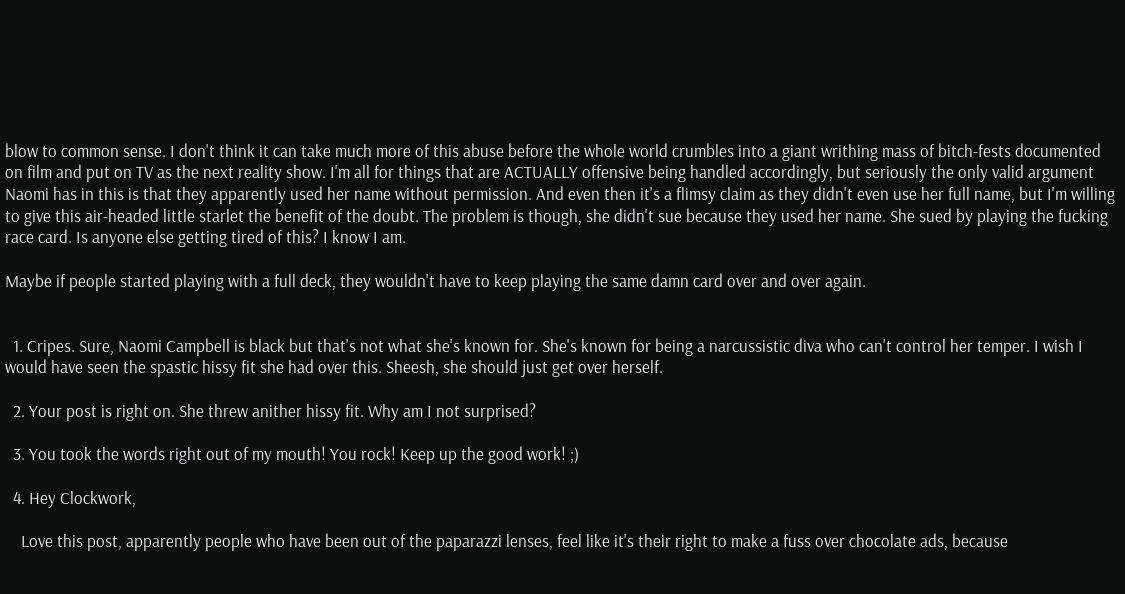blow to common sense. I don't think it can take much more of this abuse before the whole world crumbles into a giant writhing mass of bitch-fests documented on film and put on TV as the next reality show. I'm all for things that are ACTUALLY offensive being handled accordingly, but seriously the only valid argument Naomi has in this is that they apparently used her name without permission. And even then it's a flimsy claim as they didn't even use her full name, but I'm willing to give this air-headed little starlet the benefit of the doubt. The problem is though, she didn't sue because they used her name. She sued by playing the fucking race card. Is anyone else getting tired of this? I know I am.

Maybe if people started playing with a full deck, they wouldn't have to keep playing the same damn card over and over again.


  1. Cripes. Sure, Naomi Campbell is black but that's not what she's known for. She's known for being a narcussistic diva who can't control her temper. I wish I would have seen the spastic hissy fit she had over this. Sheesh, she should just get over herself.

  2. Your post is right on. She threw anither hissy fit. Why am I not surprised?

  3. You took the words right out of my mouth! You rock! Keep up the good work! ;)

  4. Hey Clockwork,

    Love this post, apparently people who have been out of the paparazzi lenses, feel like it's their right to make a fuss over chocolate ads, because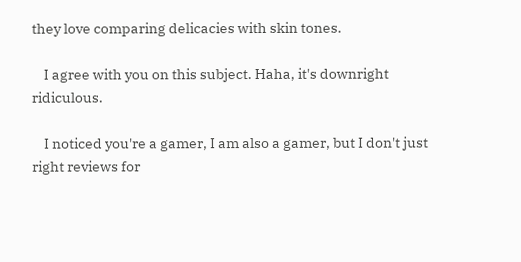they love comparing delicacies with skin tones.

    I agree with you on this subject. Haha, it's downright ridiculous.

    I noticed you're a gamer, I am also a gamer, but I don't just right reviews for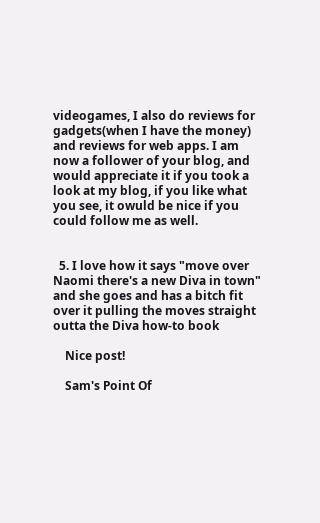videogames, I also do reviews for gadgets(when I have the money) and reviews for web apps. I am now a follower of your blog, and would appreciate it if you took a look at my blog, if you like what you see, it owuld be nice if you could follow me as well.


  5. I love how it says "move over Naomi there's a new Diva in town" and she goes and has a bitch fit over it pulling the moves straight outta the Diva how-to book

    Nice post!

    Sam's Point Of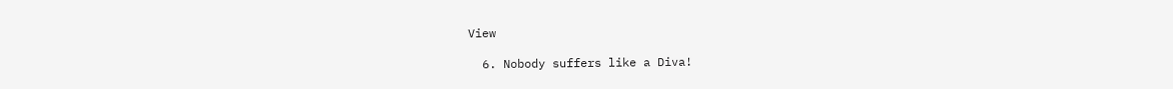View

  6. Nobody suffers like a Diva!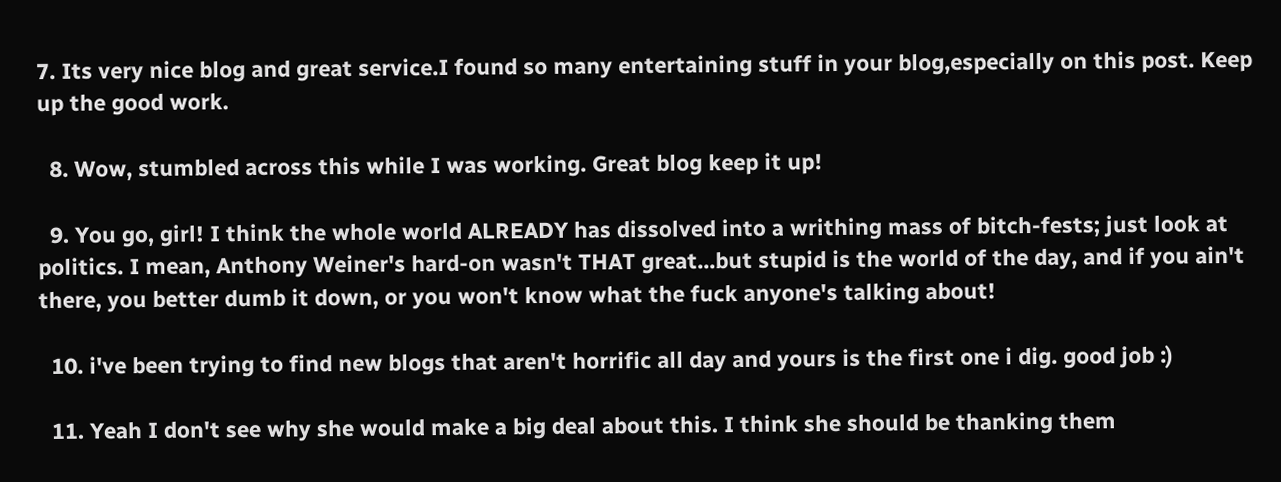7. Its very nice blog and great service.I found so many entertaining stuff in your blog,especially on this post. Keep up the good work.

  8. Wow, stumbled across this while I was working. Great blog keep it up!

  9. You go, girl! I think the whole world ALREADY has dissolved into a writhing mass of bitch-fests; just look at politics. I mean, Anthony Weiner's hard-on wasn't THAT great...but stupid is the world of the day, and if you ain't there, you better dumb it down, or you won't know what the fuck anyone's talking about!

  10. i've been trying to find new blogs that aren't horrific all day and yours is the first one i dig. good job :)

  11. Yeah I don't see why she would make a big deal about this. I think she should be thanking them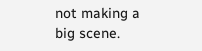not making a big scene.